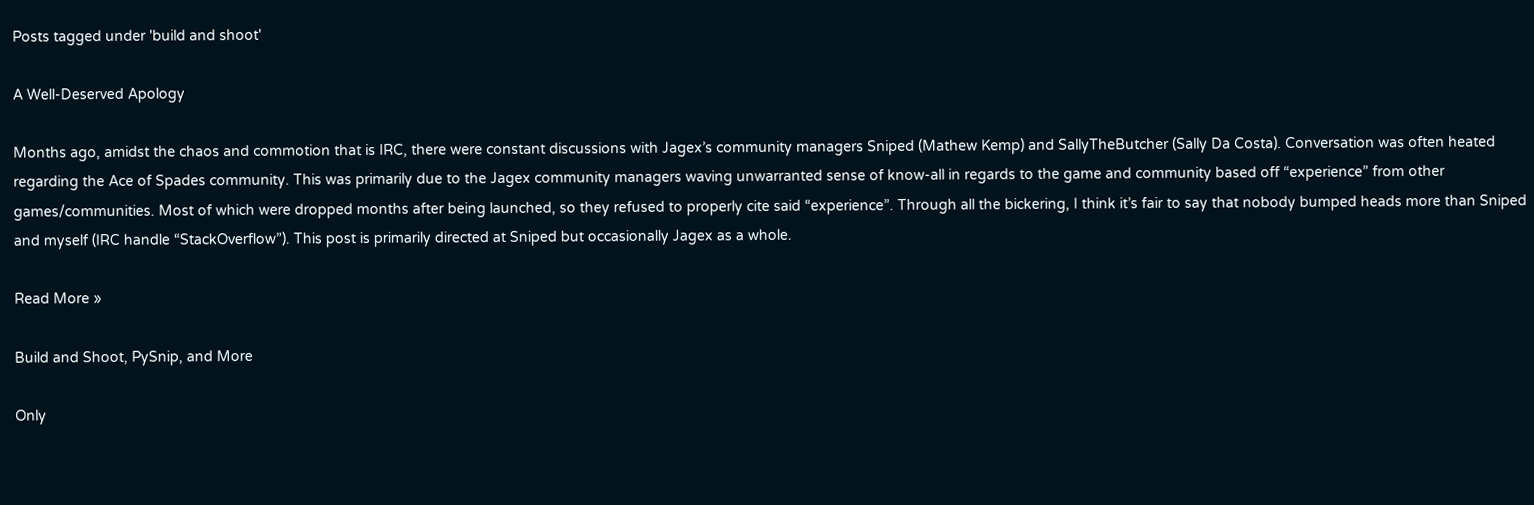Posts tagged under 'build and shoot'

A Well-Deserved Apology

Months ago, amidst the chaos and commotion that is IRC, there were constant discussions with Jagex’s community managers Sniped (Mathew Kemp) and SallyTheButcher (Sally Da Costa). Conversation was often heated regarding the Ace of Spades community. This was primarily due to the Jagex community managers waving unwarranted sense of know-all in regards to the game and community based off “experience” from other games/communities. Most of which were dropped months after being launched, so they refused to properly cite said “experience”. Through all the bickering, I think it’s fair to say that nobody bumped heads more than Sniped and myself (IRC handle “StackOverflow”). This post is primarily directed at Sniped but occasionally Jagex as a whole.

Read More »

Build and Shoot, PySnip, and More

Only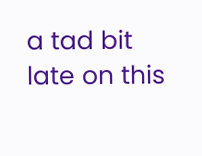a tad bit late on this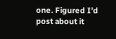one. Figured I’d post about it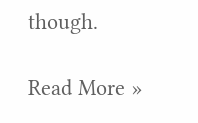though.

Read More »